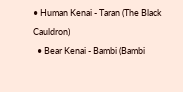• Human Kenai - Taran (The Black Cauldron)
  • Bear Kenai - Bambi (Bambi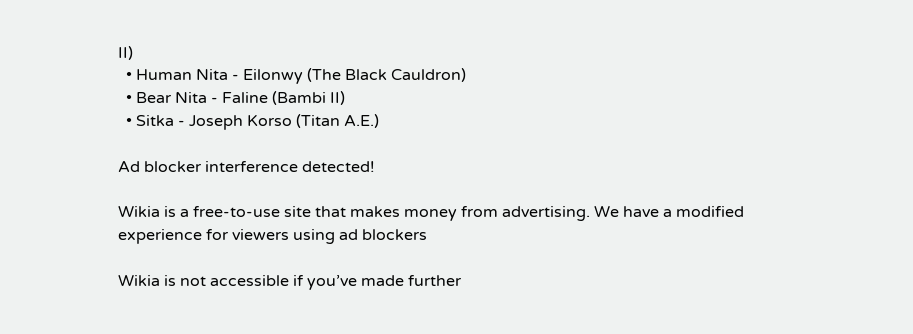II)
  • Human Nita - Eilonwy (The Black Cauldron)
  • Bear Nita - Faline (Bambi II)
  • Sitka - Joseph Korso (Titan A.E.)

Ad blocker interference detected!

Wikia is a free-to-use site that makes money from advertising. We have a modified experience for viewers using ad blockers

Wikia is not accessible if you’ve made further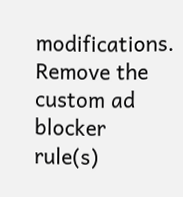modifications. Remove the custom ad blocker rule(s)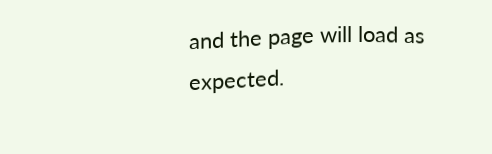and the page will load as expected.